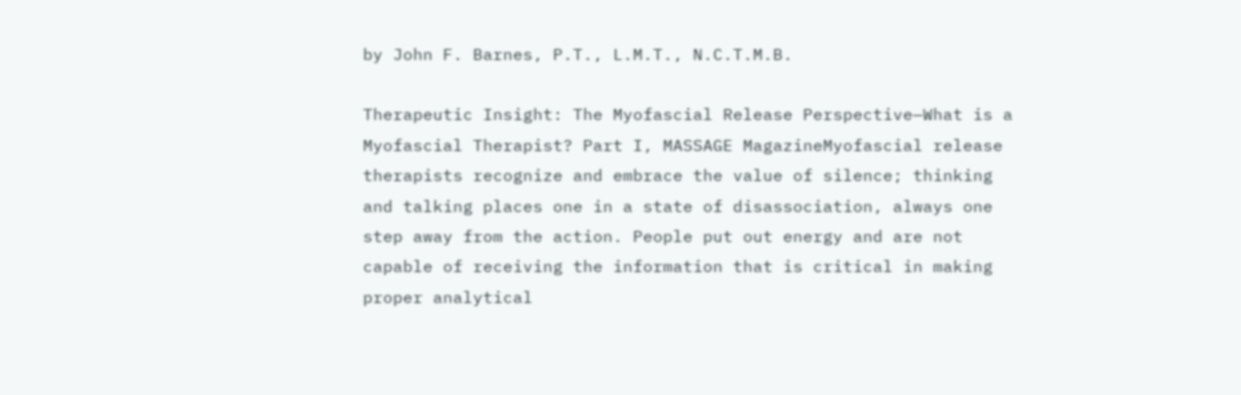by John F. Barnes, P.T., L.M.T., N.C.T.M.B.

Therapeutic Insight: The Myofascial Release Perspective—What is a Myofascial Therapist? Part I, MASSAGE MagazineMyofascial release therapists recognize and embrace the value of silence; thinking and talking places one in a state of disassociation, always one step away from the action. People put out energy and are not capable of receiving the information that is critical in making proper analytical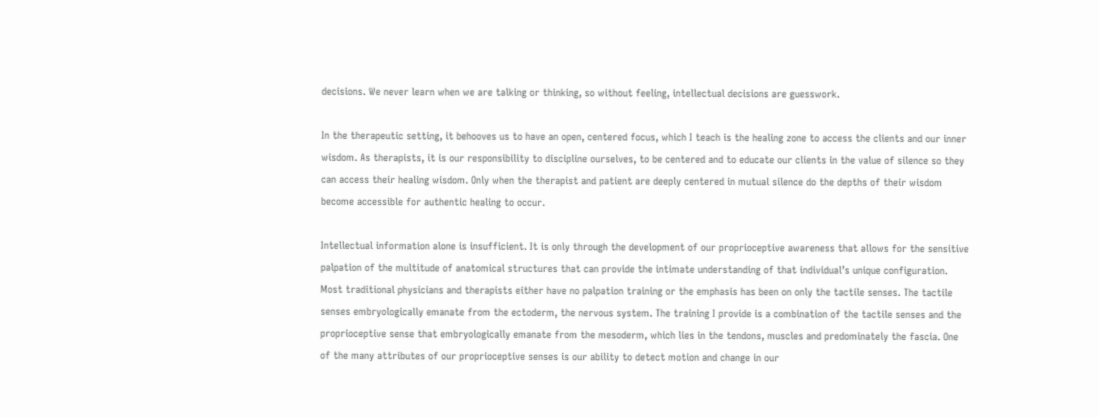decisions. We never learn when we are talking or thinking, so without feeling, intellectual decisions are guesswork.

In the therapeutic setting, it behooves us to have an open, centered focus, which I teach is the healing zone to access the clients and our inner wisdom. As therapists, it is our responsibility to discipline ourselves, to be centered and to educate our clients in the value of silence so they can access their healing wisdom. Only when the therapist and patient are deeply centered in mutual silence do the depths of their wisdom become accessible for authentic healing to occur.

Intellectual information alone is insufficient. It is only through the development of our proprioceptive awareness that allows for the sensitive palpation of the multitude of anatomical structures that can provide the intimate understanding of that individual’s unique configuration. Most traditional physicians and therapists either have no palpation training or the emphasis has been on only the tactile senses. The tactile senses embryologically emanate from the ectoderm, the nervous system. The training I provide is a combination of the tactile senses and the proprioceptive sense that embryologically emanate from the mesoderm, which lies in the tendons, muscles and predominately the fascia. One of the many attributes of our proprioceptive senses is our ability to detect motion and change in our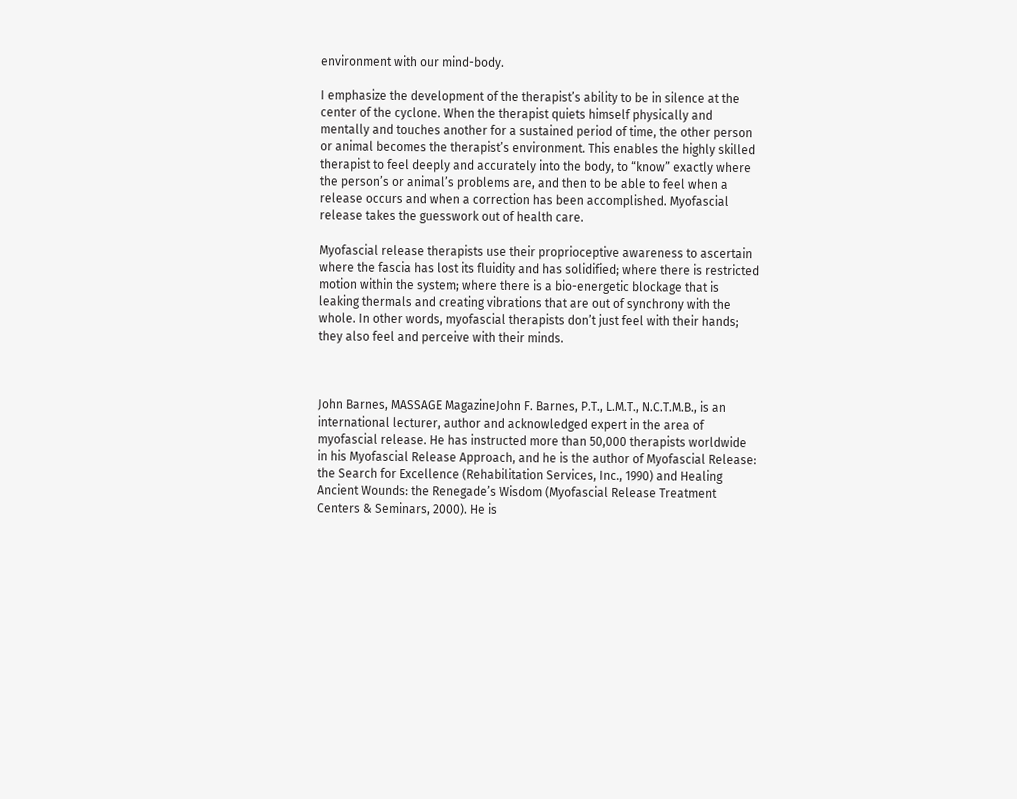environment with our mind-body.

I emphasize the development of the therapist’s ability to be in silence at the center of the cyclone. When the therapist quiets himself physically and mentally and touches another for a sustained period of time, the other person or animal becomes the therapist’s environment. This enables the highly skilled therapist to feel deeply and accurately into the body, to “know” exactly where the person’s or animal’s problems are, and then to be able to feel when a release occurs and when a correction has been accomplished. Myofascial release takes the guesswork out of health care.

Myofascial release therapists use their proprioceptive awareness to ascertain where the fascia has lost its fluidity and has solidified; where there is restricted motion within the system; where there is a bio-energetic blockage that is leaking thermals and creating vibrations that are out of synchrony with the whole. In other words, myofascial therapists don’t just feel with their hands; they also feel and perceive with their minds.



John Barnes, MASSAGE MagazineJohn F. Barnes, P.T., L.M.T., N.C.T.M.B., is an international lecturer, author and acknowledged expert in the area of myofascial release. He has instructed more than 50,000 therapists worldwide in his Myofascial Release Approach, and he is the author of Myofascial Release: the Search for Excellence (Rehabilitation Services, Inc., 1990) and Healing Ancient Wounds: the Renegade’s Wisdom (Myofascial Release Treatment Centers & Seminars, 2000). He is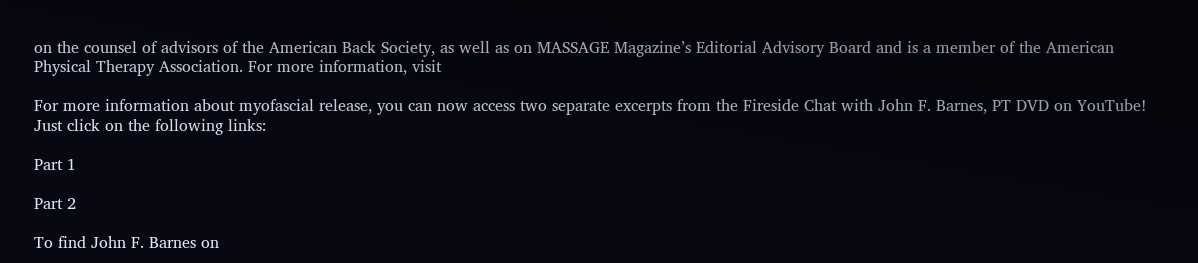on the counsel of advisors of the American Back Society, as well as on MASSAGE Magazine’s Editorial Advisory Board and is a member of the American Physical Therapy Association. For more information, visit

For more information about myofascial release, you can now access two separate excerpts from the Fireside Chat with John F. Barnes, PT DVD on YouTube! Just click on the following links:

Part 1

Part 2

To find John F. Barnes on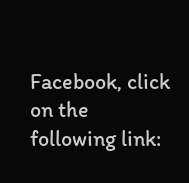Facebook, click on the following link: